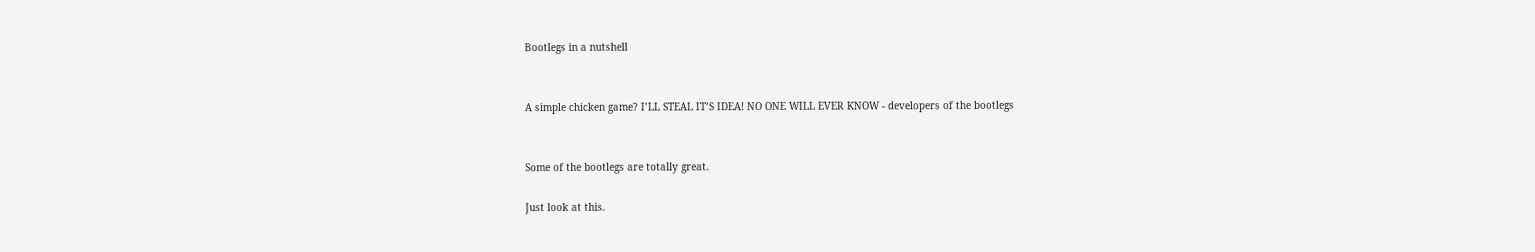Bootlegs in a nutshell


A simple chicken game? I’LL STEAL IT’S IDEA! NO ONE WILL EVER KNOW - developers of the bootlegs


Some of the bootlegs are totally great.

Just look at this.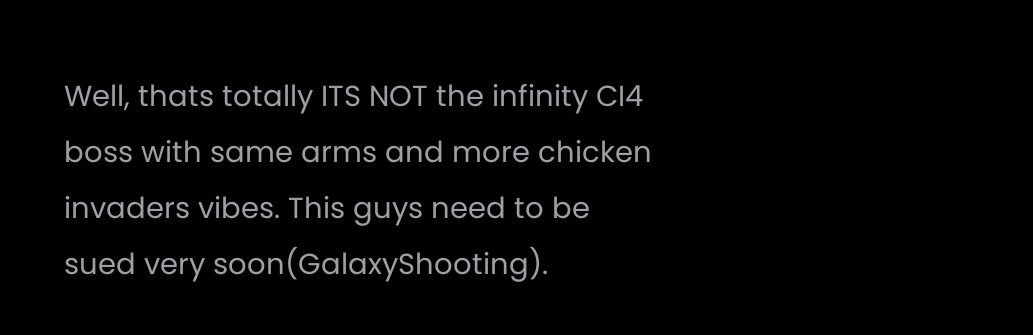Well, thats totally ITS NOT the infinity CI4 boss with same arms and more chicken invaders vibes. This guys need to be sued very soon(GalaxyShooting).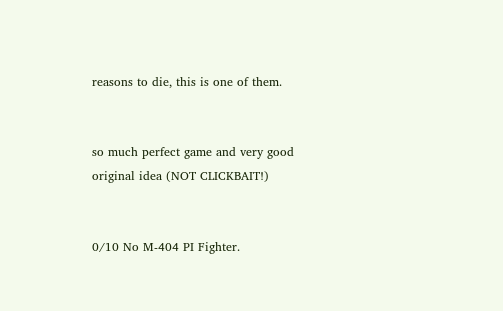reasons to die, this is one of them.


so much perfect game and very good original idea (NOT CLICKBAIT!)


0/10 No M-404 PI Fighter.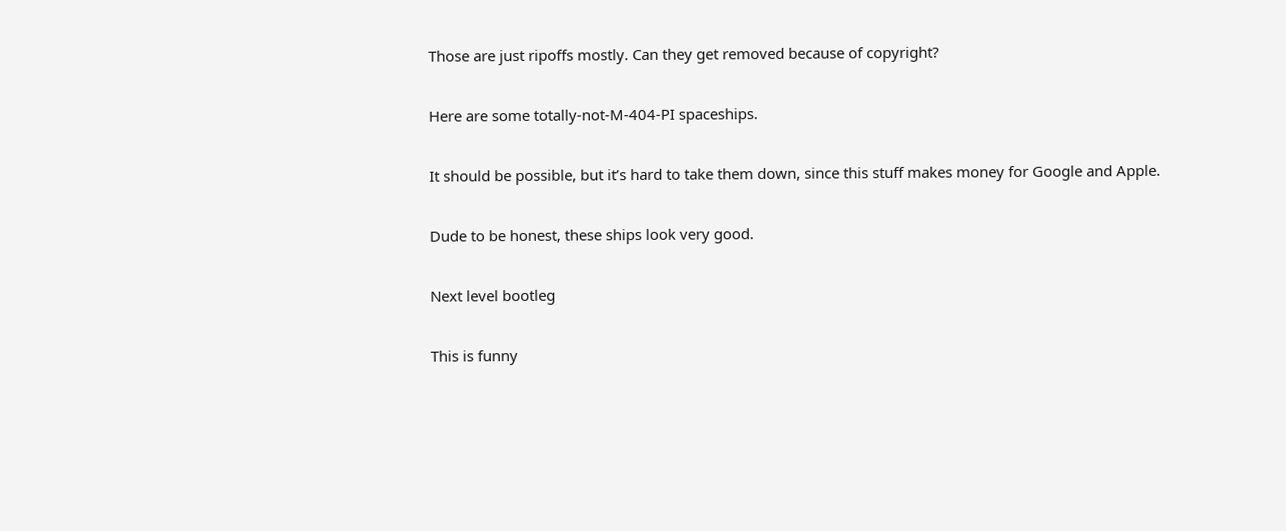Those are just ripoffs mostly. Can they get removed because of copyright?


Here are some totally-not-M-404-PI spaceships.


It should be possible, but it’s hard to take them down, since this stuff makes money for Google and Apple.


Dude to be honest, these ships look very good.


Next level bootleg


This is funny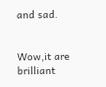and sad.


Wow,it are brilliant